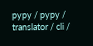pypy / pypy / translator / cli /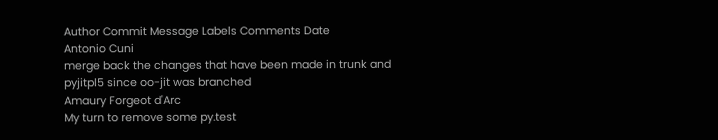Author Commit Message Labels Comments Date
Antonio Cuni
merge back the changes that have been made in trunk and pyjitpl5 since oo-jit was branched
Amaury Forgeot d'Arc
My turn to remove some py.test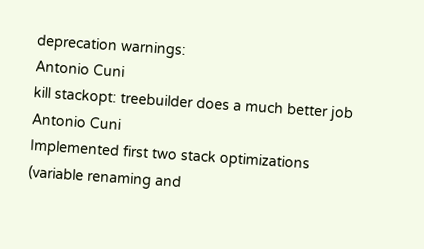deprecation warnings:
Antonio Cuni
kill stackopt: treebuilder does a much better job
Antonio Cuni
Implemented first two stack optimizations (variable renaming and